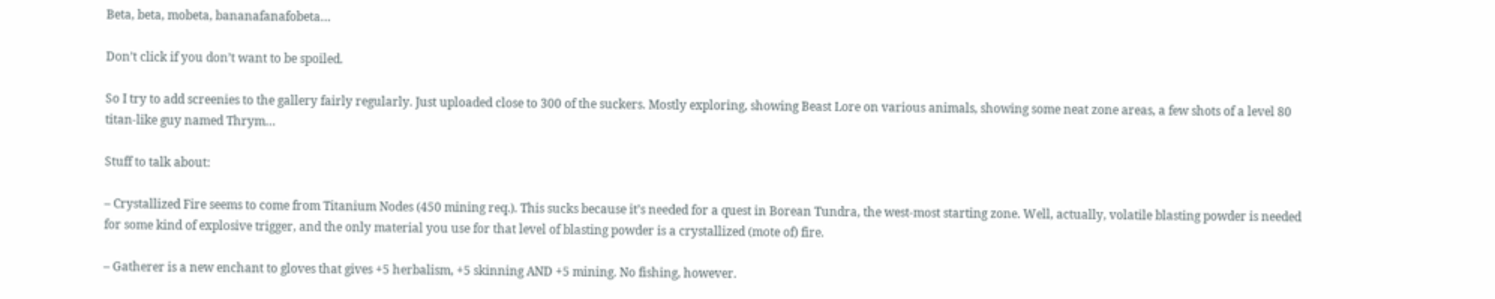Beta, beta, mobeta, bananafanafobeta…

Don’t click if you don’t want to be spoiled.

So I try to add screenies to the gallery fairly regularly. Just uploaded close to 300 of the suckers. Mostly exploring, showing Beast Lore on various animals, showing some neat zone areas, a few shots of a level 80 titan-like guy named Thrym…

Stuff to talk about:

– Crystallized Fire seems to come from Titanium Nodes (450 mining req.). This sucks because it’s needed for a quest in Borean Tundra, the west-most starting zone. Well, actually, volatile blasting powder is needed for some kind of explosive trigger, and the only material you use for that level of blasting powder is a crystallized (mote of) fire.

– Gatherer is a new enchant to gloves that gives +5 herbalism, +5 skinning AND +5 mining. No fishing, however.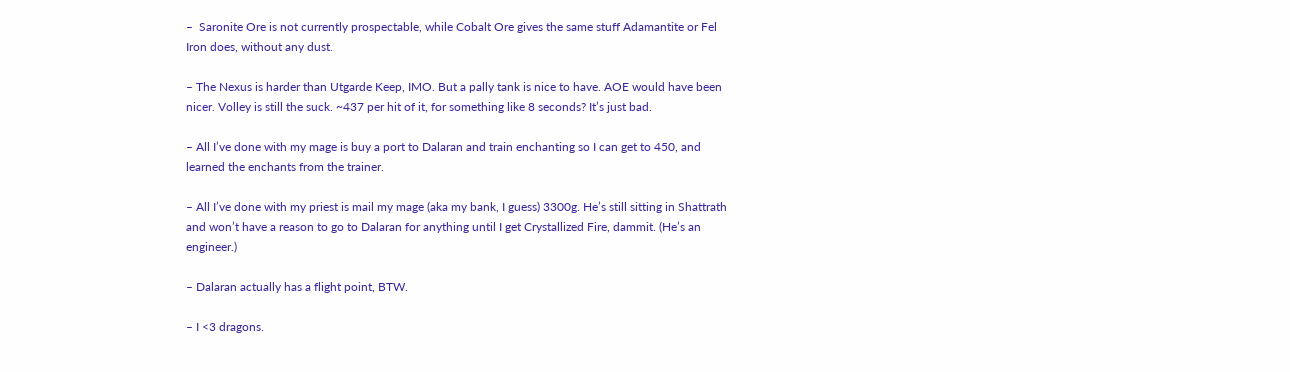–  Saronite Ore is not currently prospectable, while Cobalt Ore gives the same stuff Adamantite or Fel Iron does, without any dust.

– The Nexus is harder than Utgarde Keep, IMO. But a pally tank is nice to have. AOE would have been nicer. Volley is still the suck. ~437 per hit of it, for something like 8 seconds? It’s just bad.

– All I’ve done with my mage is buy a port to Dalaran and train enchanting so I can get to 450, and learned the enchants from the trainer.

– All I’ve done with my priest is mail my mage (aka my bank, I guess) 3300g. He’s still sitting in Shattrath and won’t have a reason to go to Dalaran for anything until I get Crystallized Fire, dammit. (He’s an engineer.)

– Dalaran actually has a flight point, BTW.

– I <3 dragons.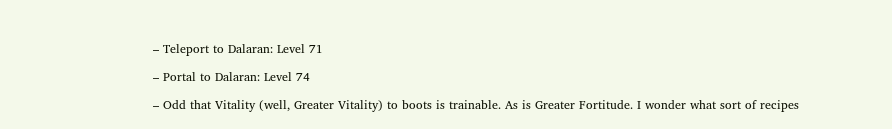– Teleport to Dalaran: Level 71

– Portal to Dalaran: Level 74

– Odd that Vitality (well, Greater Vitality) to boots is trainable. As is Greater Fortitude. I wonder what sort of recipes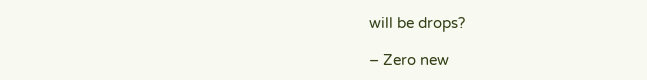will be drops?

– Zero new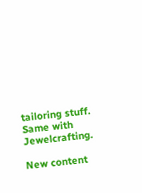tailoring stuff. Same with Jewelcrafting.

New content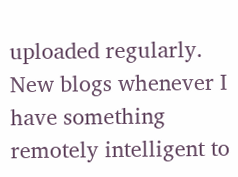uploaded regularly. New blogs whenever I have something remotely intelligent to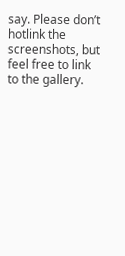say. Please don’t hotlink the screenshots, but feel free to link to the gallery.